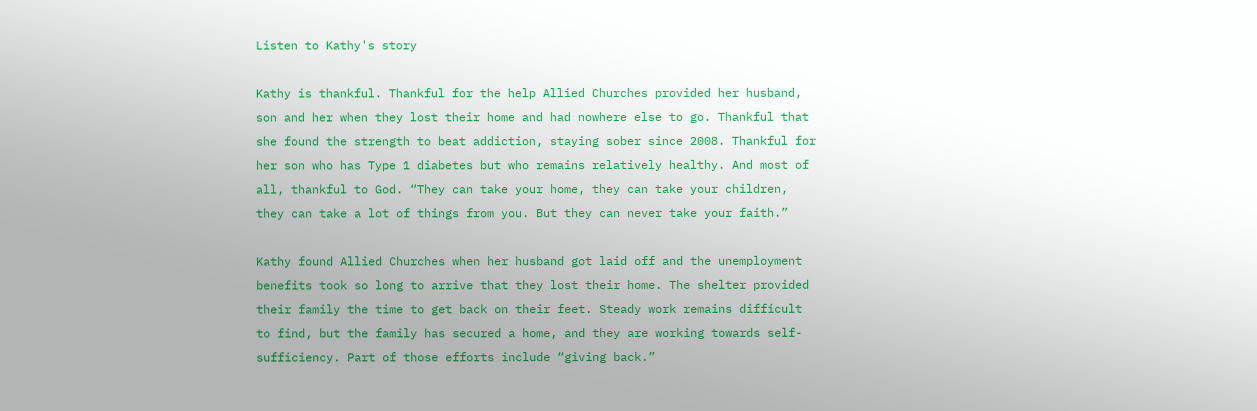Listen to Kathy's story

Kathy is thankful. Thankful for the help Allied Churches provided her husband, son and her when they lost their home and had nowhere else to go. Thankful that she found the strength to beat addiction, staying sober since 2008. Thankful for her son who has Type 1 diabetes but who remains relatively healthy. And most of all, thankful to God. “They can take your home, they can take your children, they can take a lot of things from you. But they can never take your faith.”

Kathy found Allied Churches when her husband got laid off and the unemployment benefits took so long to arrive that they lost their home. The shelter provided their family the time to get back on their feet. Steady work remains difficult to find, but the family has secured a home, and they are working towards self-sufficiency. Part of those efforts include “giving back.”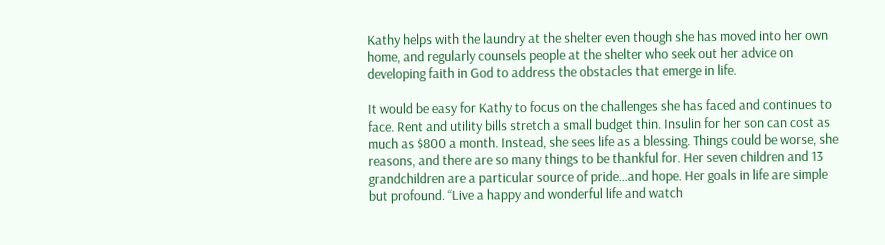Kathy helps with the laundry at the shelter even though she has moved into her own home, and regularly counsels people at the shelter who seek out her advice on developing faith in God to address the obstacles that emerge in life.

It would be easy for Kathy to focus on the challenges she has faced and continues to face. Rent and utility bills stretch a small budget thin. Insulin for her son can cost as much as $800 a month. Instead, she sees life as a blessing. Things could be worse, she reasons, and there are so many things to be thankful for. Her seven children and 13 grandchildren are a particular source of pride…and hope. Her goals in life are simple but profound. “Live a happy and wonderful life and watch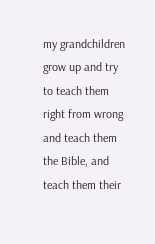my grandchildren grow up and try to teach them right from wrong and teach them the Bible, and teach them their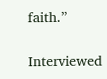faith.”

Interviewed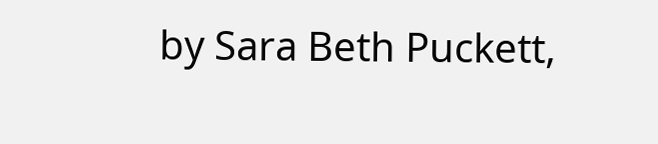by Sara Beth Puckett,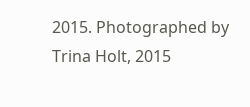2015. Photographed by Trina Holt, 2015